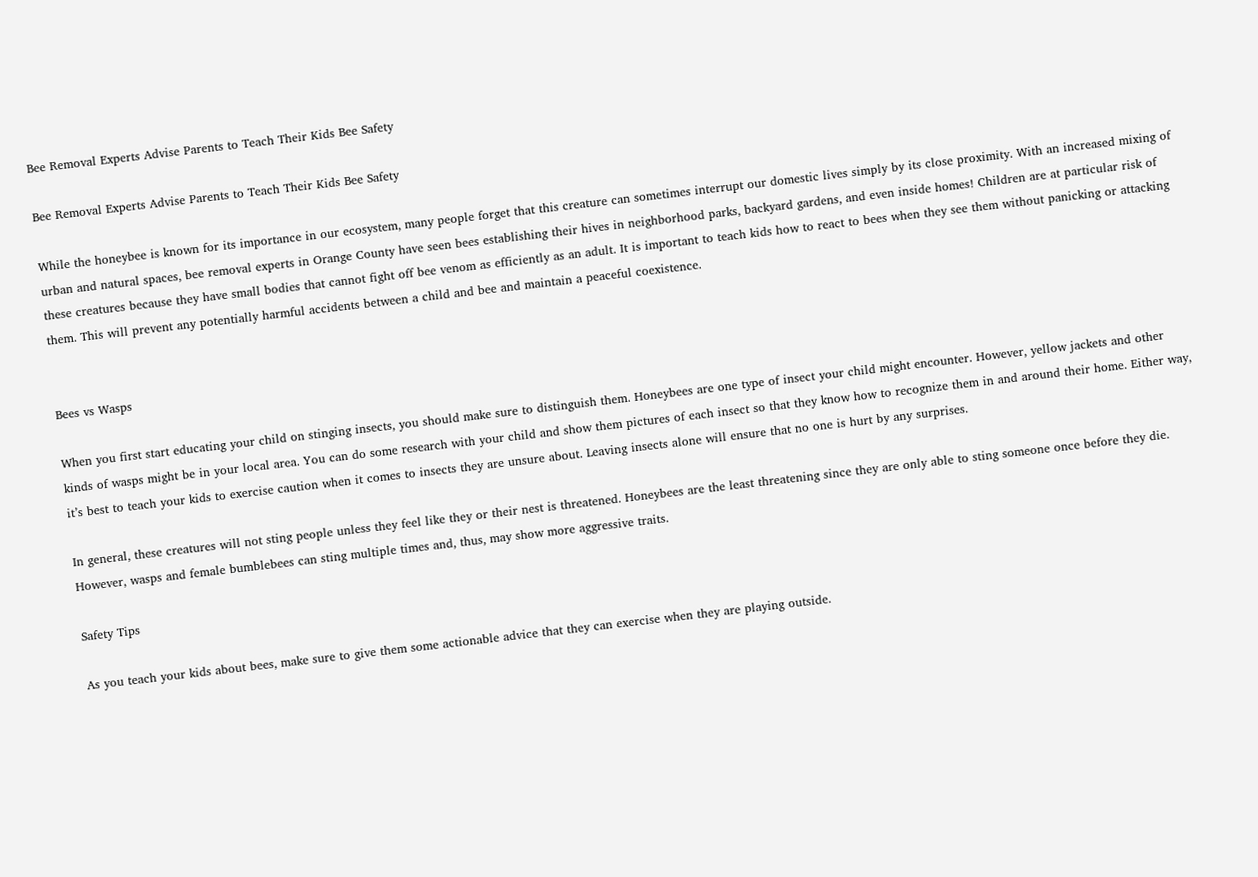Bee Removal Experts Advise Parents to Teach Their Kids Bee Safety

Bee Removal Experts Advise Parents to Teach Their Kids Bee Safety

While the honeybee is known for its importance in our ecosystem, many people forget that this creature can sometimes interrupt our domestic lives simply by its close proximity. With an increased mixing of urban and natural spaces, bee removal experts in Orange County have seen bees establishing their hives in neighborhood parks, backyard gardens, and even inside homes! Children are at particular risk of these creatures because they have small bodies that cannot fight off bee venom as efficiently as an adult. It is important to teach kids how to react to bees when they see them without panicking or attacking them. This will prevent any potentially harmful accidents between a child and bee and maintain a peaceful coexistence.


Bees vs Wasps

When you first start educating your child on stinging insects, you should make sure to distinguish them. Honeybees are one type of insect your child might encounter. However, yellow jackets and other kinds of wasps might be in your local area. You can do some research with your child and show them pictures of each insect so that they know how to recognize them in and around their home. Either way, it’s best to teach your kids to exercise caution when it comes to insects they are unsure about. Leaving insects alone will ensure that no one is hurt by any surprises.

In general, these creatures will not sting people unless they feel like they or their nest is threatened. Honeybees are the least threatening since they are only able to sting someone once before they die. However, wasps and female bumblebees can sting multiple times and, thus, may show more aggressive traits.

Safety Tips

As you teach your kids about bees, make sure to give them some actionable advice that they can exercise when they are playing outside.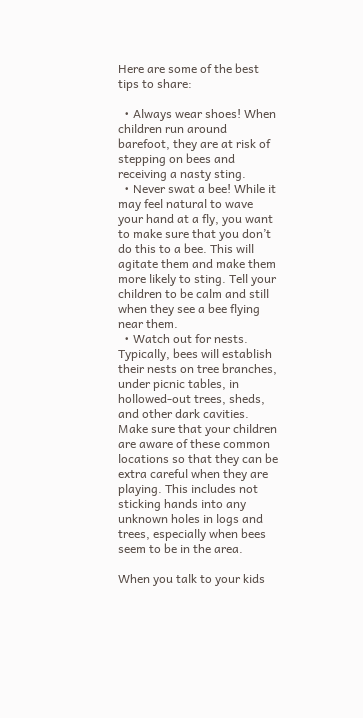Here are some of the best tips to share:

  • Always wear shoes! When children run around barefoot, they are at risk of stepping on bees and receiving a nasty sting.
  • Never swat a bee! While it may feel natural to wave your hand at a fly, you want to make sure that you don’t do this to a bee. This will agitate them and make them more likely to sting. Tell your children to be calm and still when they see a bee flying near them.
  • Watch out for nests. Typically, bees will establish their nests on tree branches, under picnic tables, in hollowed-out trees, sheds, and other dark cavities. Make sure that your children are aware of these common locations so that they can be extra careful when they are playing. This includes not sticking hands into any unknown holes in logs and trees, especially when bees seem to be in the area.

When you talk to your kids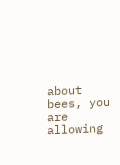about bees, you are allowing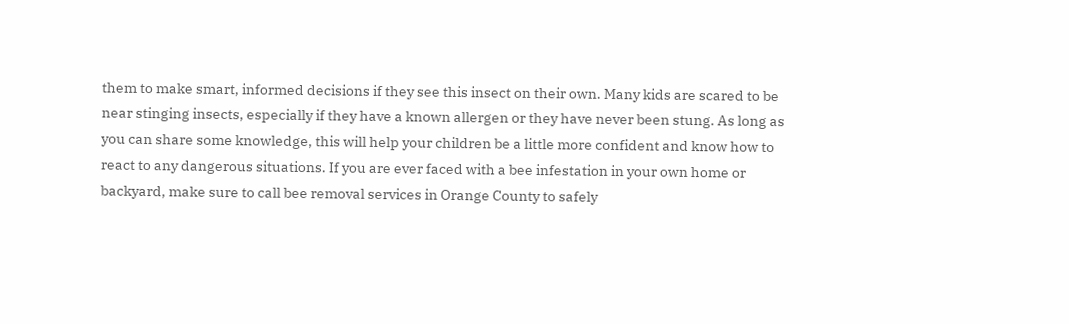them to make smart, informed decisions if they see this insect on their own. Many kids are scared to be near stinging insects, especially if they have a known allergen or they have never been stung. As long as you can share some knowledge, this will help your children be a little more confident and know how to react to any dangerous situations. If you are ever faced with a bee infestation in your own home or backyard, make sure to call bee removal services in Orange County to safely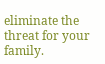eliminate the threat for your family.